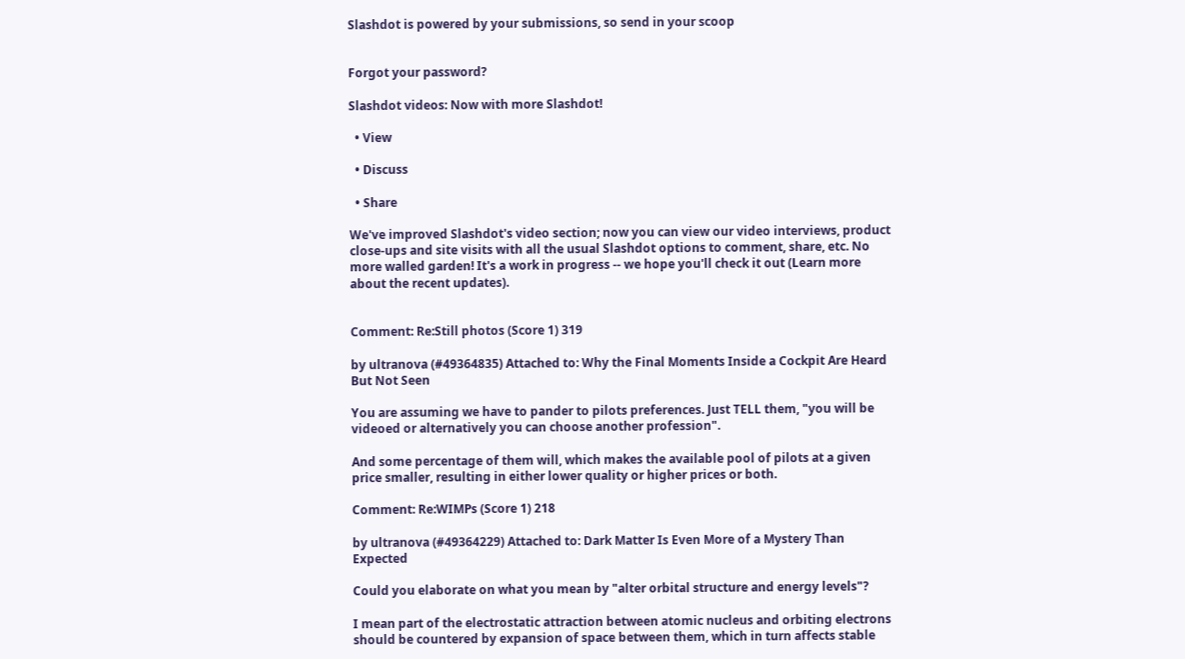Slashdot is powered by your submissions, so send in your scoop


Forgot your password?

Slashdot videos: Now with more Slashdot!

  • View

  • Discuss

  • Share

We've improved Slashdot's video section; now you can view our video interviews, product close-ups and site visits with all the usual Slashdot options to comment, share, etc. No more walled garden! It's a work in progress -- we hope you'll check it out (Learn more about the recent updates).


Comment: Re:Still photos (Score 1) 319

by ultranova (#49364835) Attached to: Why the Final Moments Inside a Cockpit Are Heard But Not Seen

You are assuming we have to pander to pilots preferences. Just TELL them, "you will be videoed or alternatively you can choose another profession".

And some percentage of them will, which makes the available pool of pilots at a given price smaller, resulting in either lower quality or higher prices or both.

Comment: Re:WIMPs (Score 1) 218

by ultranova (#49364229) Attached to: Dark Matter Is Even More of a Mystery Than Expected

Could you elaborate on what you mean by "alter orbital structure and energy levels"?

I mean part of the electrostatic attraction between atomic nucleus and orbiting electrons should be countered by expansion of space between them, which in turn affects stable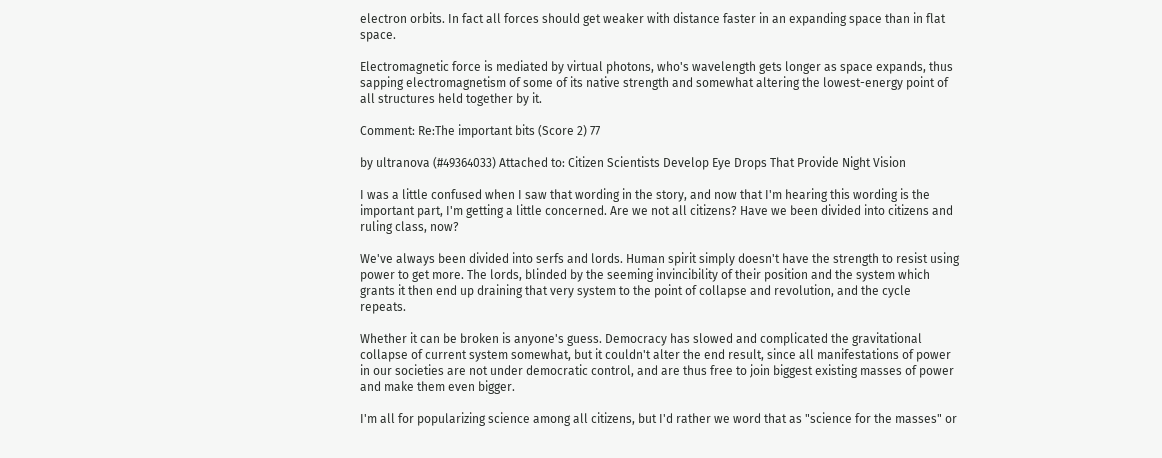electron orbits. In fact all forces should get weaker with distance faster in an expanding space than in flat space.

Electromagnetic force is mediated by virtual photons, who's wavelength gets longer as space expands, thus sapping electromagnetism of some of its native strength and somewhat altering the lowest-energy point of all structures held together by it.

Comment: Re:The important bits (Score 2) 77

by ultranova (#49364033) Attached to: Citizen Scientists Develop Eye Drops That Provide Night Vision

I was a little confused when I saw that wording in the story, and now that I'm hearing this wording is the important part, I'm getting a little concerned. Are we not all citizens? Have we been divided into citizens and ruling class, now?

We've always been divided into serfs and lords. Human spirit simply doesn't have the strength to resist using power to get more. The lords, blinded by the seeming invincibility of their position and the system which grants it then end up draining that very system to the point of collapse and revolution, and the cycle repeats.

Whether it can be broken is anyone's guess. Democracy has slowed and complicated the gravitational collapse of current system somewhat, but it couldn't alter the end result, since all manifestations of power in our societies are not under democratic control, and are thus free to join biggest existing masses of power and make them even bigger.

I'm all for popularizing science among all citizens, but I'd rather we word that as "science for the masses" or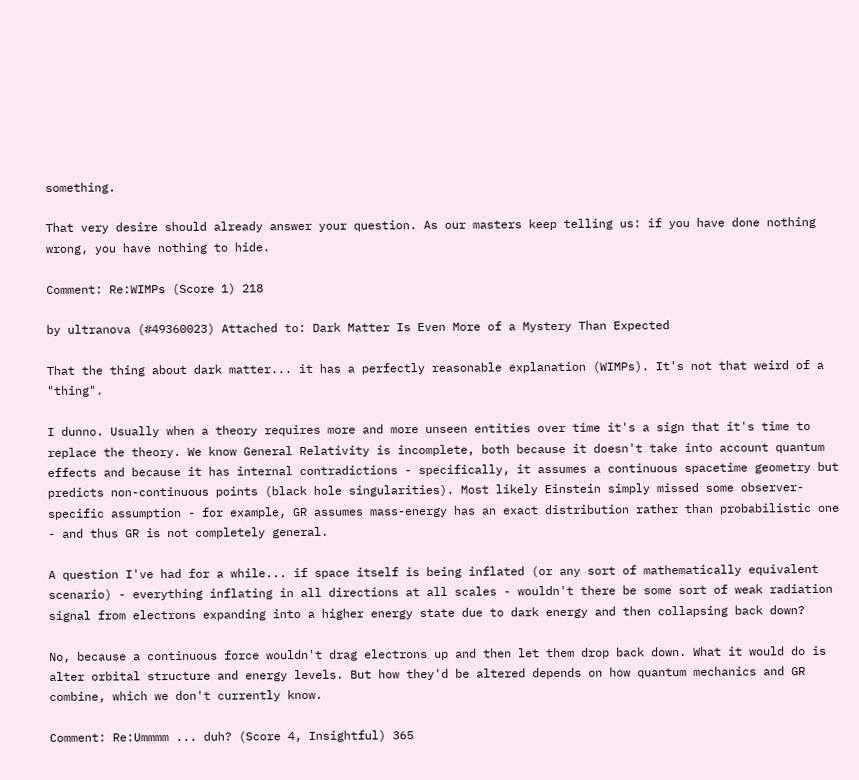something.

That very desire should already answer your question. As our masters keep telling us: if you have done nothing wrong, you have nothing to hide.

Comment: Re:WIMPs (Score 1) 218

by ultranova (#49360023) Attached to: Dark Matter Is Even More of a Mystery Than Expected

That the thing about dark matter... it has a perfectly reasonable explanation (WIMPs). It's not that weird of a "thing".

I dunno. Usually when a theory requires more and more unseen entities over time it's a sign that it's time to replace the theory. We know General Relativity is incomplete, both because it doesn't take into account quantum effects and because it has internal contradictions - specifically, it assumes a continuous spacetime geometry but predicts non-continuous points (black hole singularities). Most likely Einstein simply missed some observer-specific assumption - for example, GR assumes mass-energy has an exact distribution rather than probabilistic one - and thus GR is not completely general.

A question I've had for a while... if space itself is being inflated (or any sort of mathematically equivalent scenario) - everything inflating in all directions at all scales - wouldn't there be some sort of weak radiation signal from electrons expanding into a higher energy state due to dark energy and then collapsing back down?

No, because a continuous force wouldn't drag electrons up and then let them drop back down. What it would do is alter orbital structure and energy levels. But how they'd be altered depends on how quantum mechanics and GR combine, which we don't currently know.

Comment: Re:Ummmm ... duh? (Score 4, Insightful) 365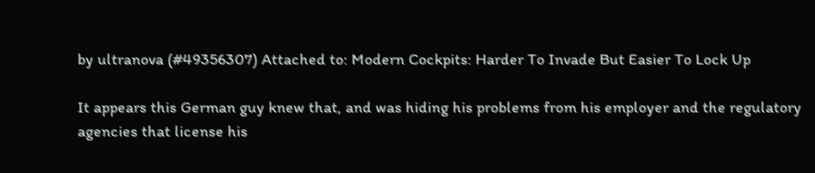by ultranova (#49356307) Attached to: Modern Cockpits: Harder To Invade But Easier To Lock Up

It appears this German guy knew that, and was hiding his problems from his employer and the regulatory agencies that license his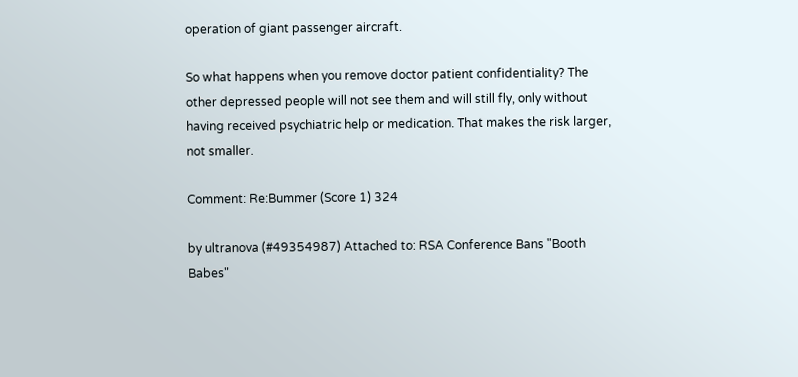operation of giant passenger aircraft.

So what happens when you remove doctor patient confidentiality? The other depressed people will not see them and will still fly, only without having received psychiatric help or medication. That makes the risk larger, not smaller.

Comment: Re:Bummer (Score 1) 324

by ultranova (#49354987) Attached to: RSA Conference Bans "Booth Babes"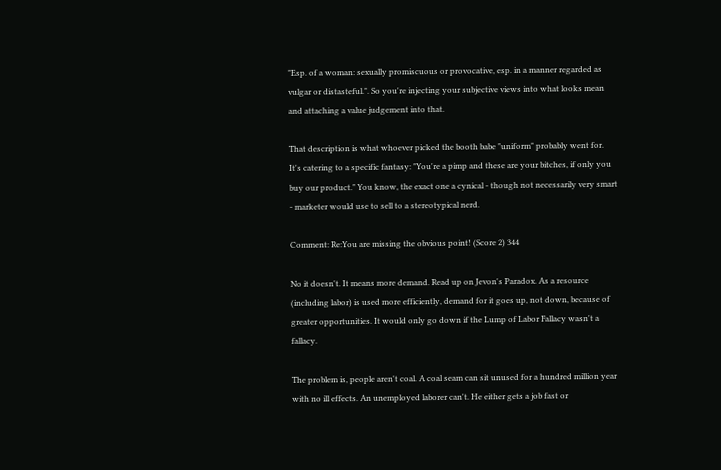"Esp. of a woman: sexually promiscuous or provocative, esp. in a manner regarded as vulgar or distasteful.". So you're injecting your subjective views into what looks mean and attaching a value judgement into that.

That description is what whoever picked the booth babe "uniform" probably went for. It's catering to a specific fantasy: "You're a pimp and these are your bitches, if only you buy our product." You know, the exact one a cynical - though not necessarily very smart - marketer would use to sell to a stereotypical nerd.

Comment: Re:You are missing the obvious point! (Score 2) 344

No it doesn't. It means more demand. Read up on Jevon's Paradox. As a resource (including labor) is used more efficiently, demand for it goes up, not down, because of greater opportunities. It would only go down if the Lump of Labor Fallacy wasn't a fallacy.

The problem is, people aren't coal. A coal seam can sit unused for a hundred million year with no ill effects. An unemployed laborer can't. He either gets a job fast or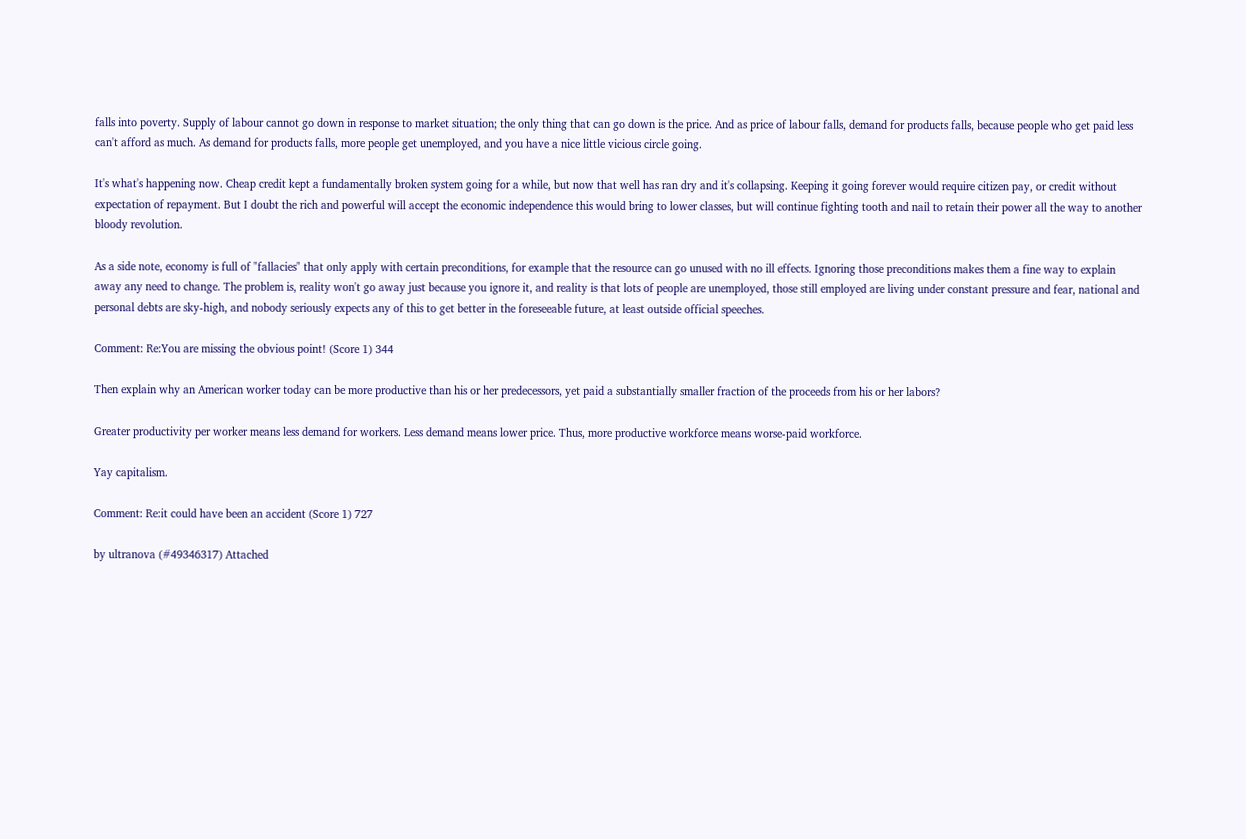falls into poverty. Supply of labour cannot go down in response to market situation; the only thing that can go down is the price. And as price of labour falls, demand for products falls, because people who get paid less can't afford as much. As demand for products falls, more people get unemployed, and you have a nice little vicious circle going.

It's what's happening now. Cheap credit kept a fundamentally broken system going for a while, but now that well has ran dry and it's collapsing. Keeping it going forever would require citizen pay, or credit without expectation of repayment. But I doubt the rich and powerful will accept the economic independence this would bring to lower classes, but will continue fighting tooth and nail to retain their power all the way to another bloody revolution.

As a side note, economy is full of "fallacies" that only apply with certain preconditions, for example that the resource can go unused with no ill effects. Ignoring those preconditions makes them a fine way to explain away any need to change. The problem is, reality won't go away just because you ignore it, and reality is that lots of people are unemployed, those still employed are living under constant pressure and fear, national and personal debts are sky-high, and nobody seriously expects any of this to get better in the foreseeable future, at least outside official speeches.

Comment: Re:You are missing the obvious point! (Score 1) 344

Then explain why an American worker today can be more productive than his or her predecessors, yet paid a substantially smaller fraction of the proceeds from his or her labors?

Greater productivity per worker means less demand for workers. Less demand means lower price. Thus, more productive workforce means worse-paid workforce.

Yay capitalism.

Comment: Re:it could have been an accident (Score 1) 727

by ultranova (#49346317) Attached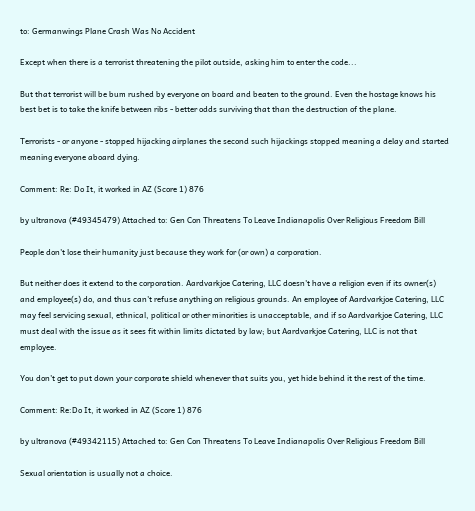to: Germanwings Plane Crash Was No Accident

Except when there is a terrorist threatening the pilot outside, asking him to enter the code...

But that terrorist will be bum rushed by everyone on board and beaten to the ground. Even the hostage knows his best bet is to take the knife between ribs - better odds surviving that than the destruction of the plane.

Terrorists - or anyone - stopped hijacking airplanes the second such hijackings stopped meaning a delay and started meaning everyone aboard dying.

Comment: Re: Do It, it worked in AZ (Score 1) 876

by ultranova (#49345479) Attached to: Gen Con Threatens To Leave Indianapolis Over Religious Freedom Bill

People don't lose their humanity just because they work for (or own) a corporation.

But neither does it extend to the corporation. Aardvarkjoe Catering, LLC doesn't have a religion even if its owner(s) and employee(s) do, and thus can't refuse anything on religious grounds. An employee of Aardvarkjoe Catering, LLC may feel servicing sexual, ethnical, political or other minorities is unacceptable, and if so Aardvarkjoe Catering, LLC must deal with the issue as it sees fit within limits dictated by law; but Aardvarkjoe Catering, LLC is not that employee.

You don't get to put down your corporate shield whenever that suits you, yet hide behind it the rest of the time.

Comment: Re:Do It, it worked in AZ (Score 1) 876

by ultranova (#49342115) Attached to: Gen Con Threatens To Leave Indianapolis Over Religious Freedom Bill

Sexual orientation is usually not a choice.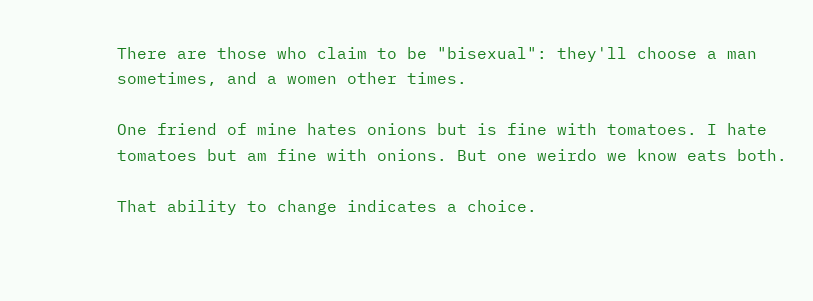There are those who claim to be "bisexual": they'll choose a man sometimes, and a women other times.

One friend of mine hates onions but is fine with tomatoes. I hate tomatoes but am fine with onions. But one weirdo we know eats both.

That ability to change indicates a choice.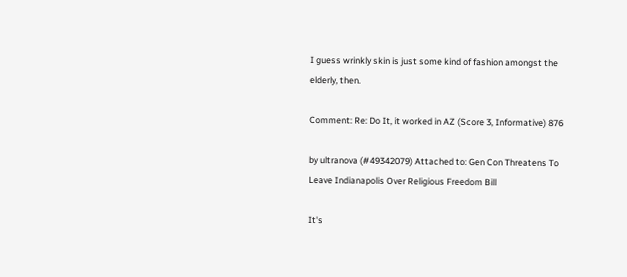I guess wrinkly skin is just some kind of fashion amongst the elderly, then.

Comment: Re: Do It, it worked in AZ (Score 3, Informative) 876

by ultranova (#49342079) Attached to: Gen Con Threatens To Leave Indianapolis Over Religious Freedom Bill

It's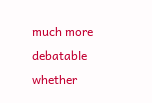much more debatable whether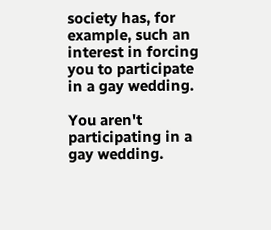society has, for example, such an interest in forcing you to participate in a gay wedding.

You aren't participating in a gay wedding.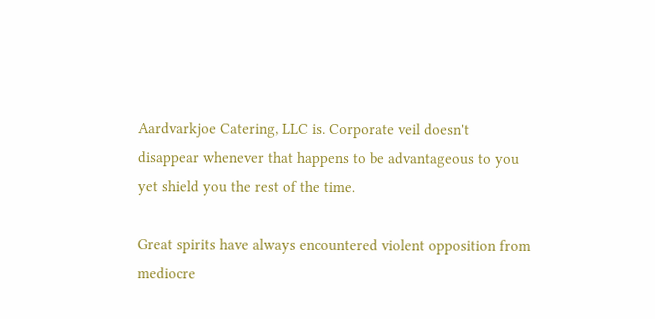Aardvarkjoe Catering, LLC is. Corporate veil doesn't disappear whenever that happens to be advantageous to you yet shield you the rest of the time.

Great spirits have always encountered violent opposition from mediocre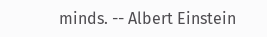minds. -- Albert Einstein